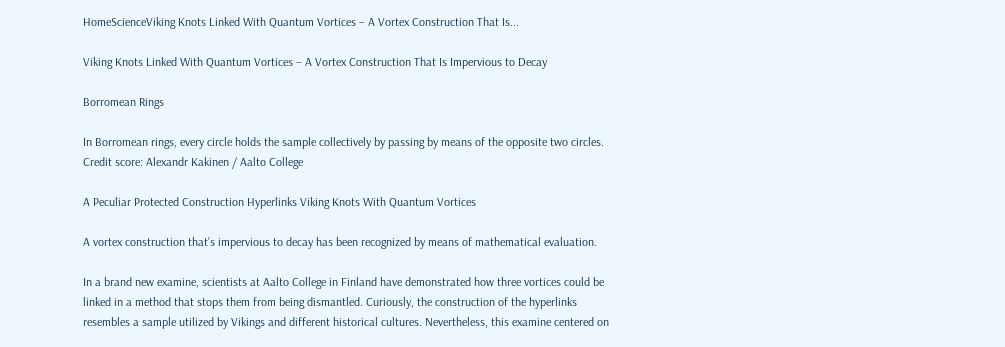HomeScienceViking Knots Linked With Quantum Vortices – A Vortex Construction That Is...

Viking Knots Linked With Quantum Vortices – A Vortex Construction That Is Impervious to Decay

Borromean Rings

In Borromean rings, every circle holds the sample collectively by passing by means of the opposite two circles. Credit score: Alexandr Kakinen / Aalto College

A Peculiar Protected Construction Hyperlinks Viking Knots With Quantum Vortices

A vortex construction that’s impervious to decay has been recognized by means of mathematical evaluation.

In a brand new examine, scientists at Aalto College in Finland have demonstrated how three vortices could be linked in a method that stops them from being dismantled. Curiously, the construction of the hyperlinks resembles a sample utilized by Vikings and different historical cultures. Nevertheless, this examine centered on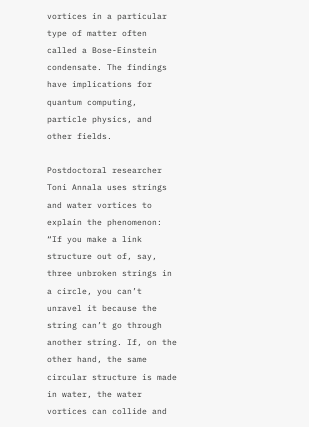vortices in a particular type of matter often called a Bose-Einstein condensate. The findings have implications for quantum computing, particle physics, and other fields.

Postdoctoral researcher Toni Annala uses strings and water vortices to explain the phenomenon: “If you make a link structure out of, say, three unbroken strings in a circle, you can’t unravel it because the string can’t go through another string. If, on the other hand, the same circular structure is made in water, the water vortices can collide and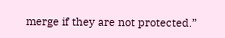merge if they are not protected.”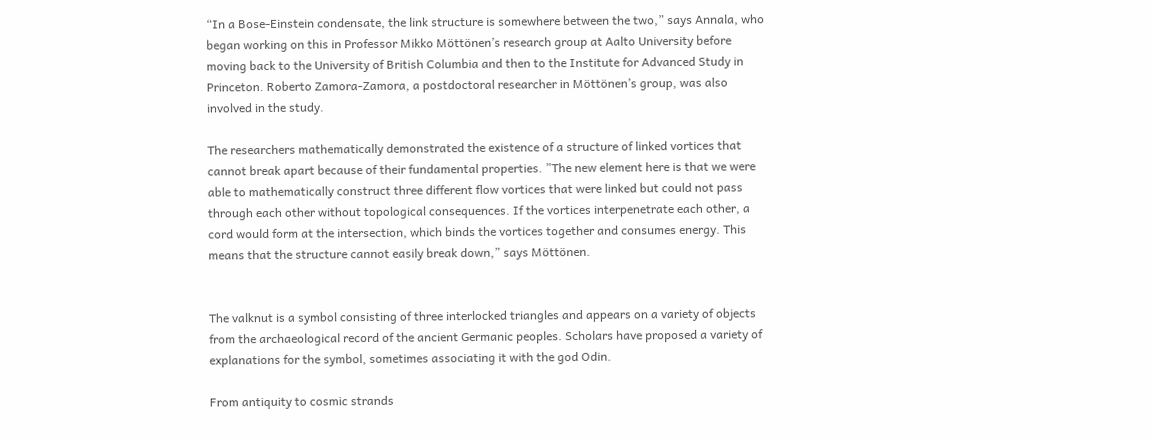“In a Bose-Einstein condensate, the link structure is somewhere between the two,” says Annala, who began working on this in Professor Mikko Möttönen’s research group at Aalto University before moving back to the University of British Columbia and then to the Institute for Advanced Study in Princeton. Roberto Zamora-Zamora, a postdoctoral researcher in Möttönen’s group, was also involved in the study.

The researchers mathematically demonstrated the existence of a structure of linked vortices that cannot break apart because of their fundamental properties. ”The new element here is that we were able to mathematically construct three different flow vortices that were linked but could not pass through each other without topological consequences. If the vortices interpenetrate each other, a cord would form at the intersection, which binds the vortices together and consumes energy. This means that the structure cannot easily break down,” says Möttönen.


The valknut is a symbol consisting of three interlocked triangles and appears on a variety of objects from the archaeological record of the ancient Germanic peoples. Scholars have proposed a variety of explanations for the symbol, sometimes associating it with the god Odin.

From antiquity to cosmic strands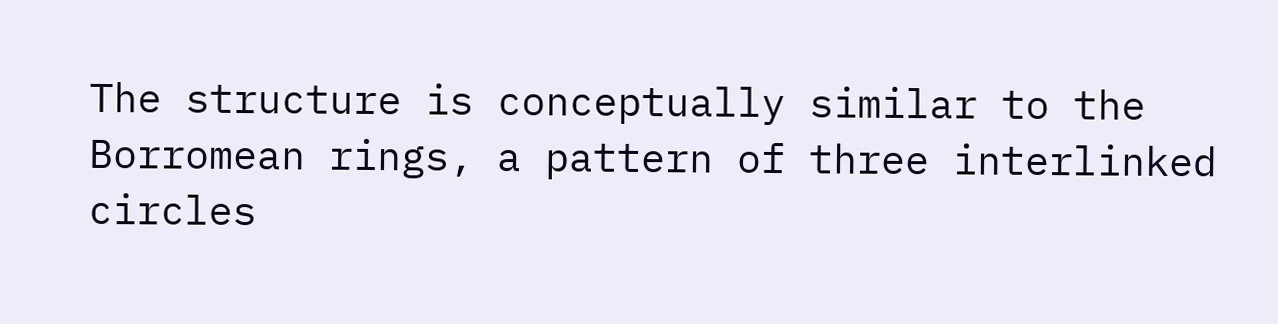The structure is conceptually similar to the Borromean rings, a pattern of three interlinked circles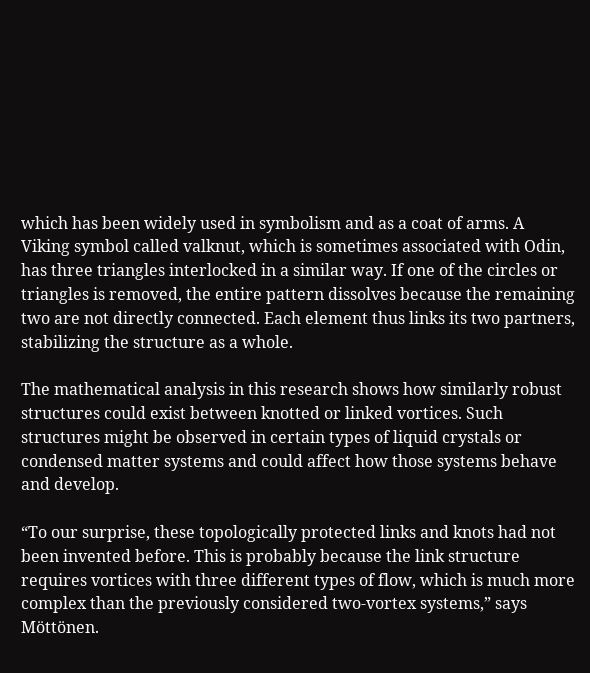which has been widely used in symbolism and as a coat of arms. A Viking symbol called valknut, which is sometimes associated with Odin, has three triangles interlocked in a similar way. If one of the circles or triangles is removed, the entire pattern dissolves because the remaining two are not directly connected. Each element thus links its two partners, stabilizing the structure as a whole.

The mathematical analysis in this research shows how similarly robust structures could exist between knotted or linked vortices. Such structures might be observed in certain types of liquid crystals or condensed matter systems and could affect how those systems behave and develop.

“To our surprise, these topologically protected links and knots had not been invented before. This is probably because the link structure requires vortices with three different types of flow, which is much more complex than the previously considered two-vortex systems,” says Möttönen.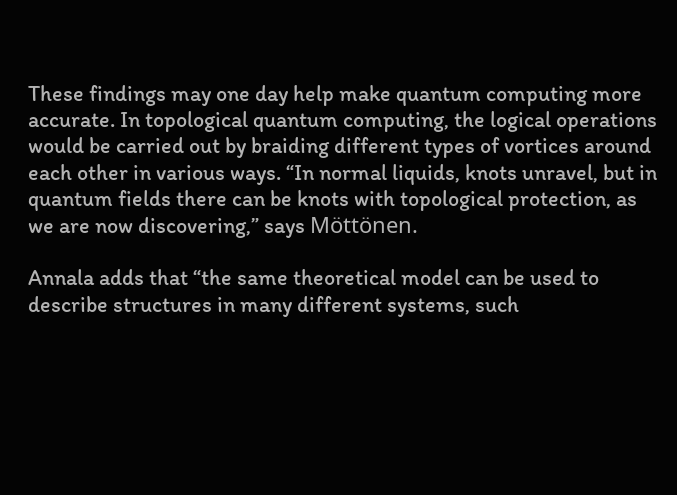These findings may one day help make quantum computing more accurate. In topological quantum computing, the logical operations would be carried out by braiding different types of vortices around each other in various ways. “In normal liquids, knots unravel, but in quantum fields there can be knots with topological protection, as we are now discovering,” says Möttönen.

Annala adds that “the same theoretical model can be used to describe structures in many different systems, such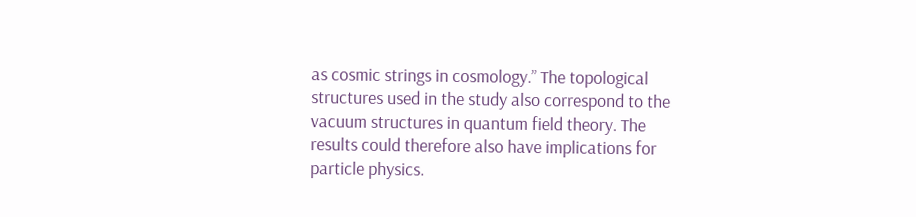as cosmic strings in cosmology.” The topological structures used in the study also correspond to the vacuum structures in quantum field theory. The results could therefore also have implications for particle physics.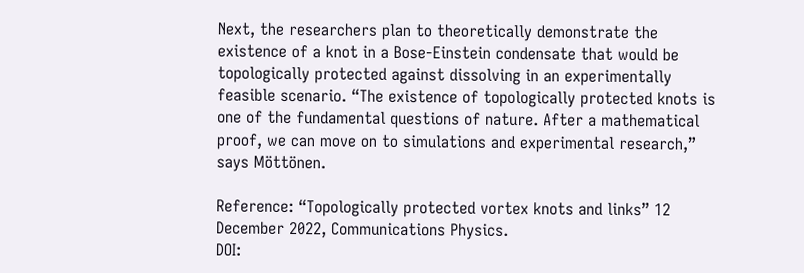Next, the researchers plan to theoretically demonstrate the existence of a knot in a Bose-Einstein condensate that would be topologically protected against dissolving in an experimentally feasible scenario. “The existence of topologically protected knots is one of the fundamental questions of nature. After a mathematical proof, we can move on to simulations and experimental research,” says Möttönen.

Reference: “Topologically protected vortex knots and links” 12 December 2022, Communications Physics.
DOI: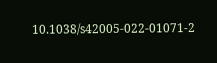10.1038/s42005-022-01071-2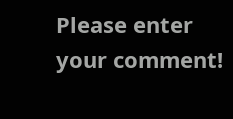Please enter your comment!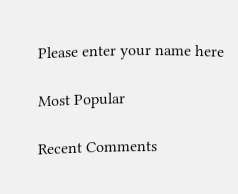Please enter your name here

Most Popular

Recent Comments